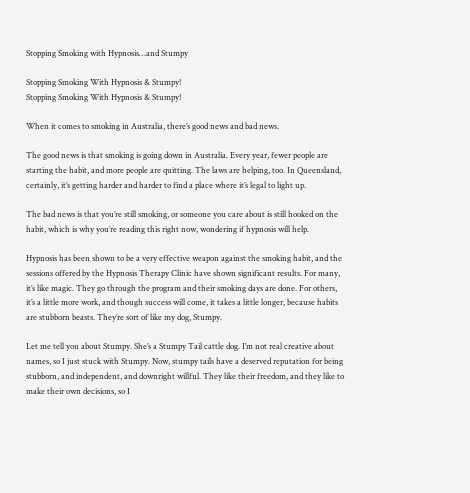Stopping Smoking with Hypnosis…and Stumpy

Stopping Smoking With Hypnosis & Stumpy!
Stopping Smoking With Hypnosis & Stumpy!

When it comes to smoking in Australia, there’s good news and bad news.

The good news is that smoking is going down in Australia. Every year, fewer people are starting the habit, and more people are quitting. The laws are helping, too. In Queensland, certainly, it’s getting harder and harder to find a place where it’s legal to light up.

The bad news is that you’re still smoking, or someone you care about is still hooked on the habit, which is why you’re reading this right now, wondering if hypnosis will help.

Hypnosis has been shown to be a very effective weapon against the smoking habit, and the sessions offered by the Hypnosis Therapy Clinic have shown significant results. For many, it’s like magic. They go through the program and their smoking days are done. For others, it’s a little more work, and though success will come, it takes a little longer, because habits are stubborn beasts. They’re sort of like my dog, Stumpy.

Let me tell you about Stumpy. She’s a Stumpy Tail cattle dog. I’m not real creative about names, so I just stuck with Stumpy. Now, stumpy tails have a deserved reputation for being stubborn, and independent, and downright willful. They like their freedom, and they like to make their own decisions, so I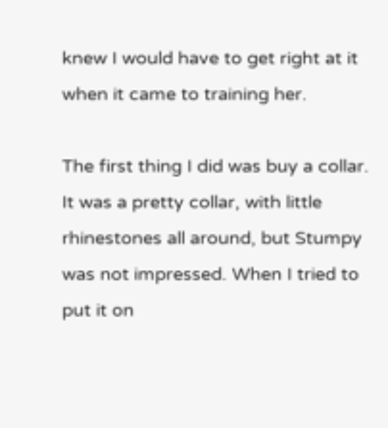knew I would have to get right at it when it came to training her.

The first thing I did was buy a collar. It was a pretty collar, with little rhinestones all around, but Stumpy was not impressed. When I tried to put it on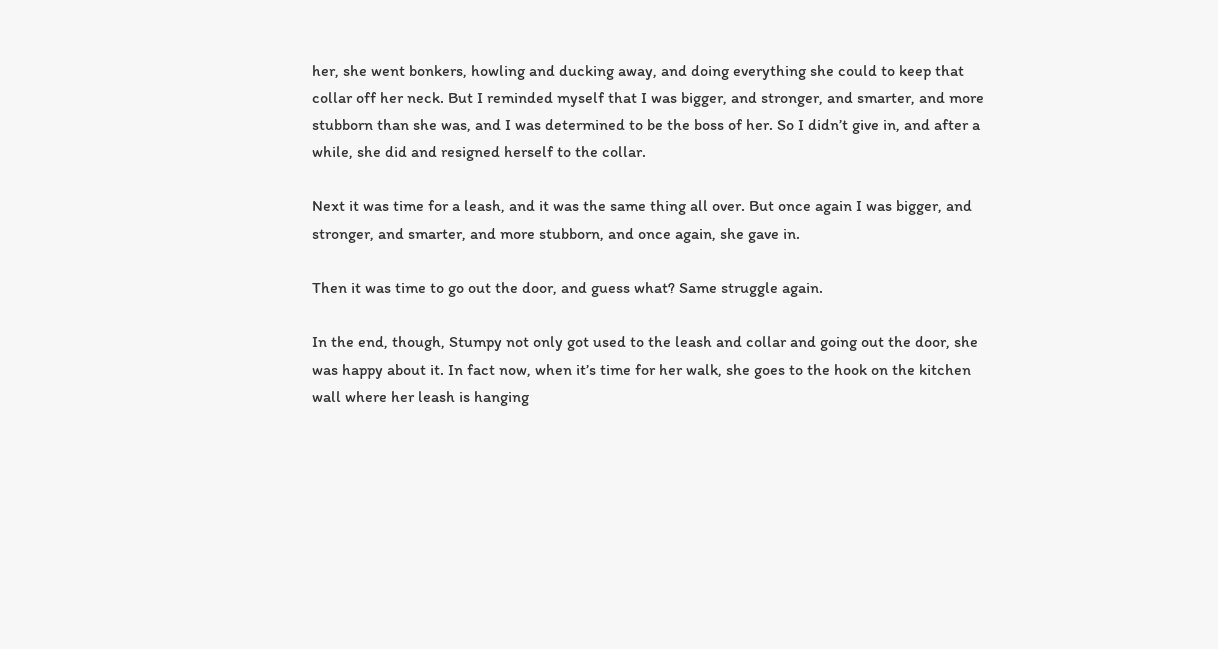her, she went bonkers, howling and ducking away, and doing everything she could to keep that collar off her neck. But I reminded myself that I was bigger, and stronger, and smarter, and more stubborn than she was, and I was determined to be the boss of her. So I didn’t give in, and after a while, she did and resigned herself to the collar.

Next it was time for a leash, and it was the same thing all over. But once again I was bigger, and stronger, and smarter, and more stubborn, and once again, she gave in.

Then it was time to go out the door, and guess what? Same struggle again.

In the end, though, Stumpy not only got used to the leash and collar and going out the door, she was happy about it. In fact now, when it’s time for her walk, she goes to the hook on the kitchen wall where her leash is hanging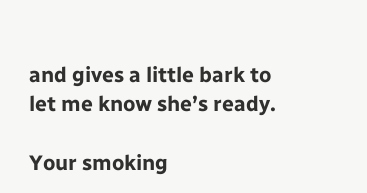and gives a little bark to let me know she’s ready.

Your smoking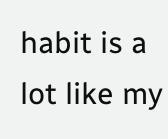habit is a lot like my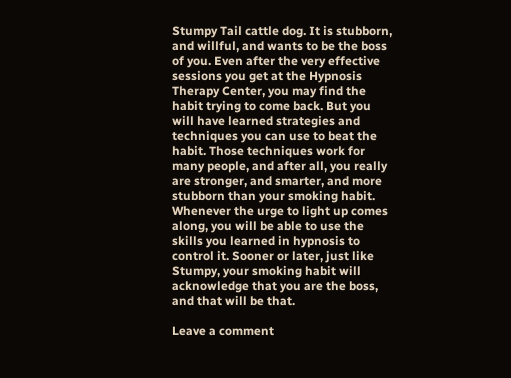Stumpy Tail cattle dog. It is stubborn, and willful, and wants to be the boss of you. Even after the very effective sessions you get at the Hypnosis Therapy Center, you may find the habit trying to come back. But you will have learned strategies and techniques you can use to beat the habit. Those techniques work for many people, and after all, you really are stronger, and smarter, and more stubborn than your smoking habit. Whenever the urge to light up comes along, you will be able to use the skills you learned in hypnosis to control it. Sooner or later, just like Stumpy, your smoking habit will acknowledge that you are the boss, and that will be that.

Leave a comment